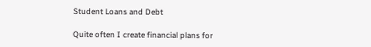Student Loans and Debt

Quite often I create financial plans for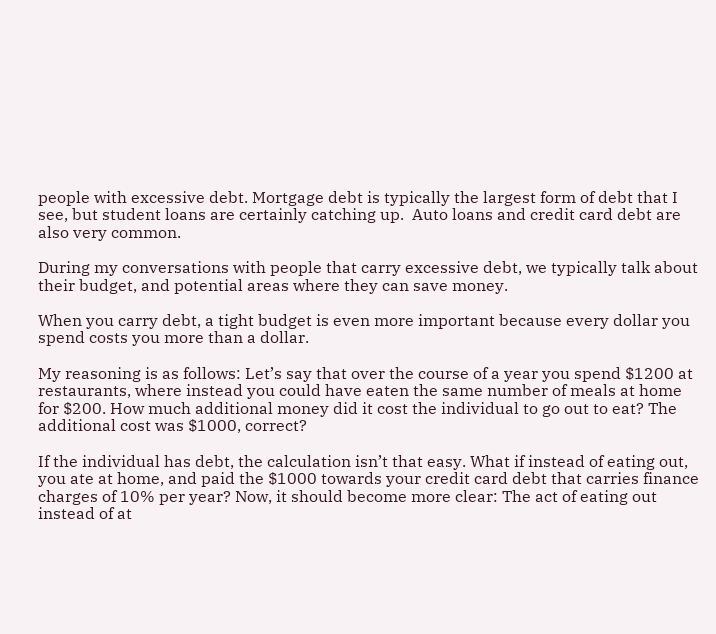people with excessive debt. Mortgage debt is typically the largest form of debt that I see, but student loans are certainly catching up.  Auto loans and credit card debt are also very common.

During my conversations with people that carry excessive debt, we typically talk about their budget, and potential areas where they can save money.

When you carry debt, a tight budget is even more important because every dollar you spend costs you more than a dollar.

My reasoning is as follows: Let’s say that over the course of a year you spend $1200 at restaurants, where instead you could have eaten the same number of meals at home for $200. How much additional money did it cost the individual to go out to eat? The additional cost was $1000, correct?

If the individual has debt, the calculation isn’t that easy. What if instead of eating out, you ate at home, and paid the $1000 towards your credit card debt that carries finance charges of 10% per year? Now, it should become more clear: The act of eating out instead of at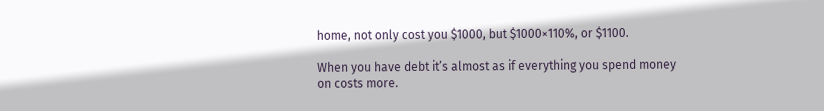home, not only cost you $1000, but $1000×110%, or $1100.

When you have debt it’s almost as if everything you spend money on costs more.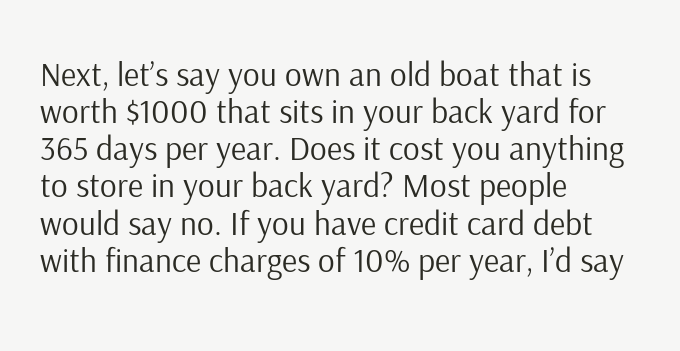Next, let’s say you own an old boat that is worth $1000 that sits in your back yard for 365 days per year. Does it cost you anything to store in your back yard? Most people would say no. If you have credit card debt with finance charges of 10% per year, I’d say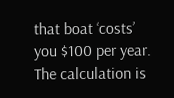that boat ‘costs’ you $100 per year. The calculation is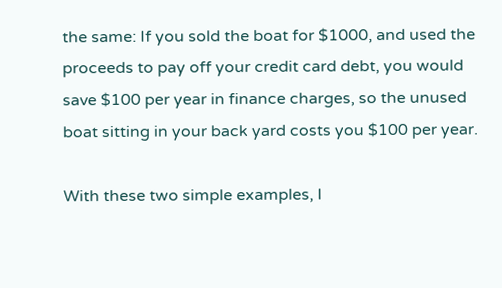the same: If you sold the boat for $1000, and used the proceeds to pay off your credit card debt, you would save $100 per year in finance charges, so the unused boat sitting in your back yard costs you $100 per year.

With these two simple examples, I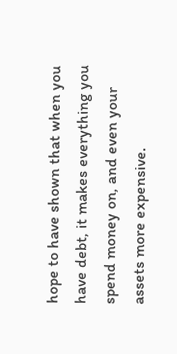hope to have shown that when you have debt, it makes everything you spend money on, and even your assets more expensive.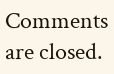Comments are closed.